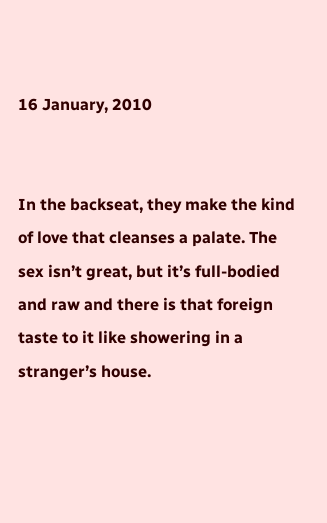16 January, 2010


In the backseat, they make the kind of love that cleanses a palate. The sex isn’t great, but it’s full-bodied and raw and there is that foreign taste to it like showering in a stranger’s house.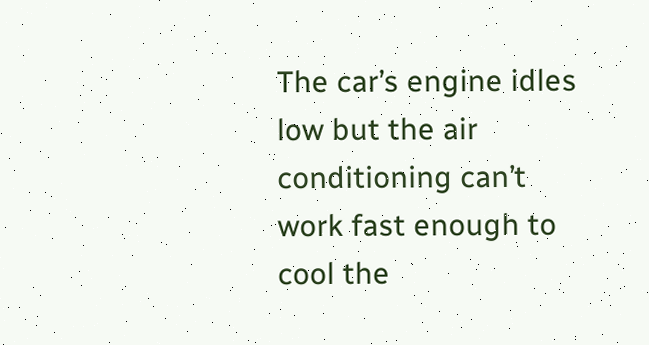The car’s engine idles low but the air conditioning can’t work fast enough to cool the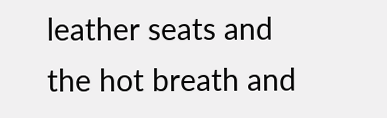leather seats and the hot breath and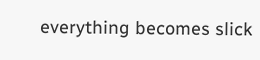everything becomes slick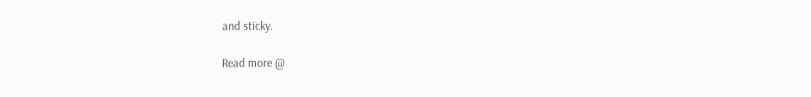and sticky.

Read more @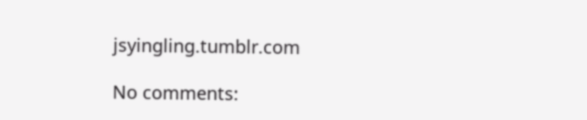jsyingling.tumblr.com

No comments: